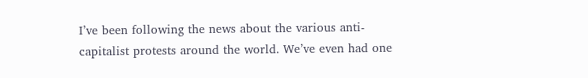I’ve been following the news about the various anti-capitalist protests around the world. We’ve even had one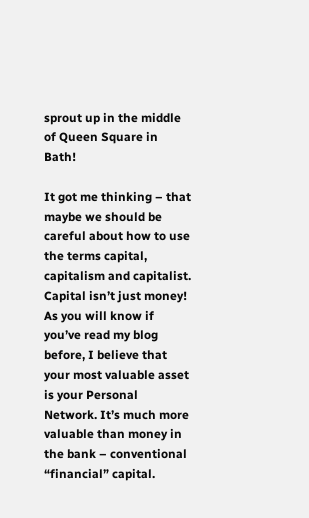sprout up in the middle of Queen Square in Bath!

It got me thinking – that maybe we should be careful about how to use the terms capital, capitalism and capitalist. Capital isn’t just money! As you will know if you’ve read my blog before, I believe that your most valuable asset is your Personal Network. It’s much more valuable than money in the bank – conventional “financial” capital.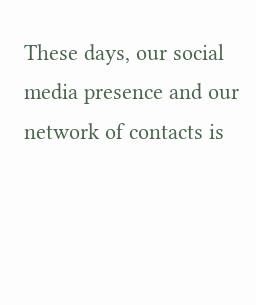These days, our social media presence and our network of contacts is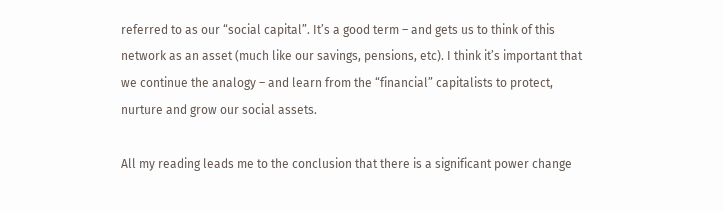referred to as our “social capital”. It’s a good term – and gets us to think of this network as an asset (much like our savings, pensions, etc). I think it’s important that we continue the analogy – and learn from the “financial” capitalists to protect, nurture and grow our social assets.

All my reading leads me to the conclusion that there is a significant power change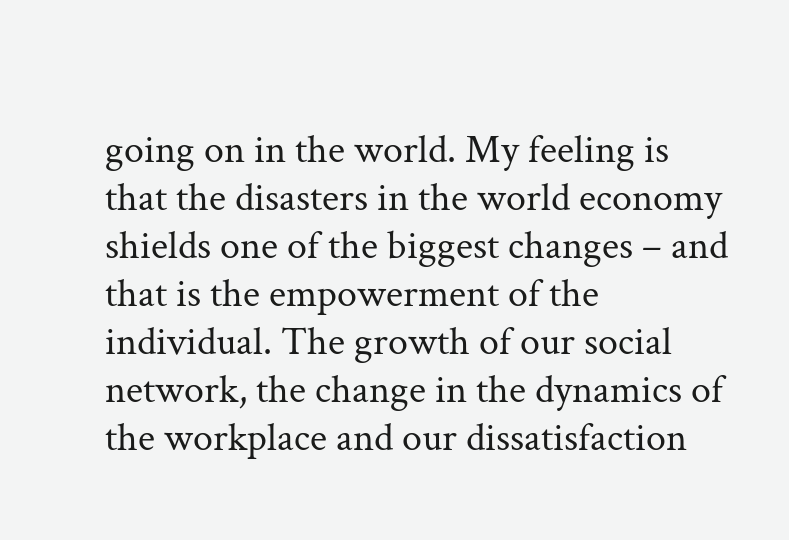going on in the world. My feeling is that the disasters in the world economy shields one of the biggest changes – and that is the empowerment of the individual. The growth of our social network, the change in the dynamics of the workplace and our dissatisfaction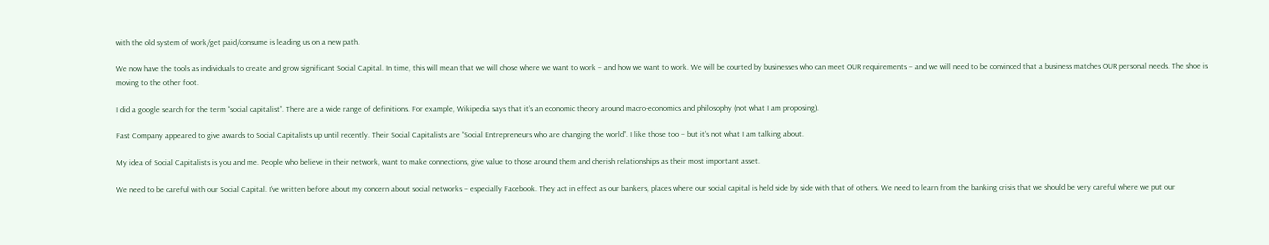with the old system of work/get paid/consume is leading us on a new path.

We now have the tools as individuals to create and grow significant Social Capital. In time, this will mean that we will chose where we want to work – and how we want to work. We will be courted by businesses who can meet OUR requirements – and we will need to be convinced that a business matches OUR personal needs. The shoe is moving to the other foot.

I did a google search for the term “social capitalist”. There are a wide range of definitions. For example, Wikipedia says that it’s an economic theory around macro-economics and philosophy (not what I am proposing).

Fast Company appeared to give awards to Social Capitalists up until recently. Their Social Capitalists are “Social Entrepreneurs who are changing the world”. I like those too – but it’s not what I am talking about.

My idea of Social Capitalists is you and me. People who believe in their network, want to make connections, give value to those around them and cherish relationships as their most important asset.

We need to be careful with our Social Capital. I’ve written before about my concern about social networks – especially Facebook. They act in effect as our bankers, places where our social capital is held side by side with that of others. We need to learn from the banking crisis that we should be very careful where we put our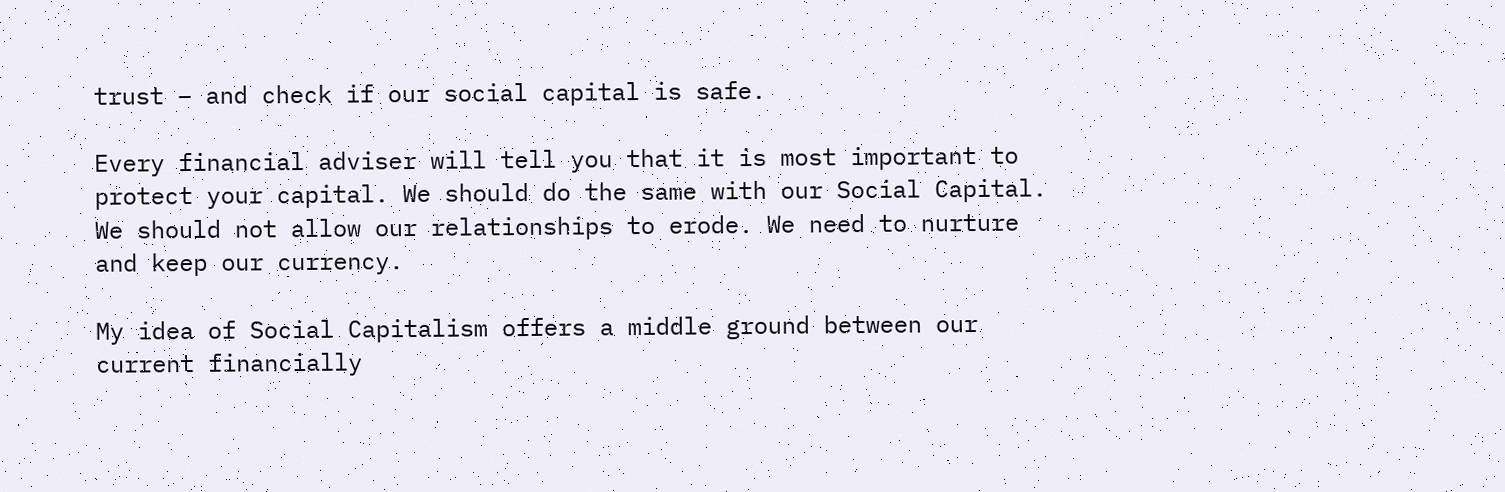trust – and check if our social capital is safe.

Every financial adviser will tell you that it is most important to protect your capital. We should do the same with our Social Capital. We should not allow our relationships to erode. We need to nurture and keep our currency.

My idea of Social Capitalism offers a middle ground between our current financially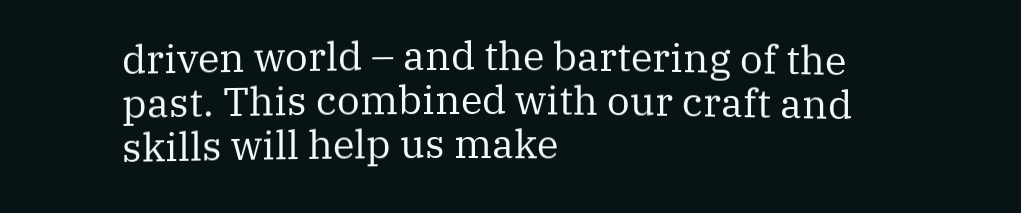driven world – and the bartering of the past. This combined with our craft and skills will help us make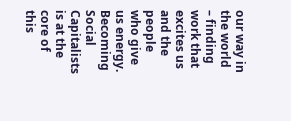our way in the world – finding work that excites us and the people who give us energy. Becoming Social Capitalists is at the core of this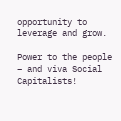opportunity to leverage and grow.

Power to the people – and viva Social Capitalists!